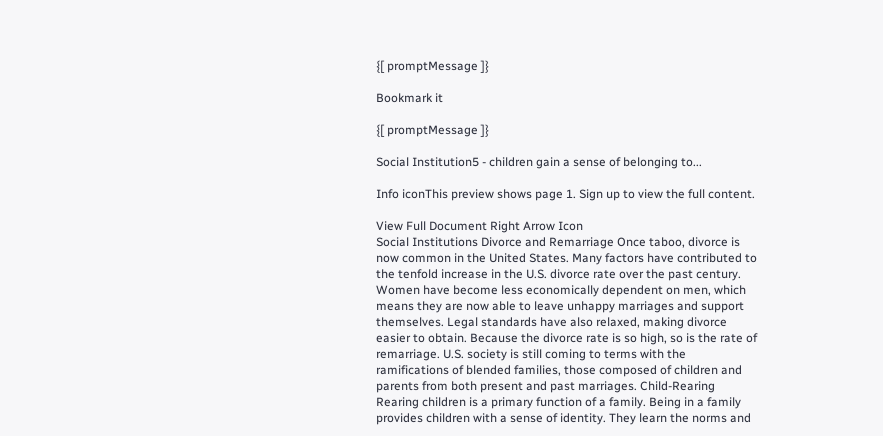{[ promptMessage ]}

Bookmark it

{[ promptMessage ]}

Social Institution5 - children gain a sense of belonging to...

Info iconThis preview shows page 1. Sign up to view the full content.

View Full Document Right Arrow Icon
Social Institutions Divorce and Remarriage Once taboo, divorce is now common in the United States. Many factors have contributed to the tenfold increase in the U.S. divorce rate over the past century. Women have become less economically dependent on men, which means they are now able to leave unhappy marriages and support themselves. Legal standards have also relaxed, making divorce easier to obtain. Because the divorce rate is so high, so is the rate of remarriage. U.S. society is still coming to terms with the ramifications of blended families, those composed of children and parents from both present and past marriages. Child-Rearing Rearing children is a primary function of a family. Being in a family provides children with a sense of identity. They learn the norms and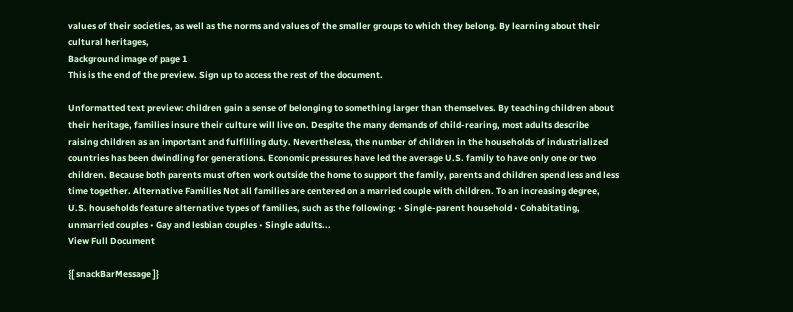values of their societies, as well as the norms and values of the smaller groups to which they belong. By learning about their cultural heritages,
Background image of page 1
This is the end of the preview. Sign up to access the rest of the document.

Unformatted text preview: children gain a sense of belonging to something larger than themselves. By teaching children about their heritage, families insure their culture will live on. Despite the many demands of child-rearing, most adults describe raising children as an important and fulfilling duty. Nevertheless, the number of children in the households of industrialized countries has been dwindling for generations. Economic pressures have led the average U.S. family to have only one or two children. Because both parents must often work outside the home to support the family, parents and children spend less and less time together. Alternative Families Not all families are centered on a married couple with children. To an increasing degree, U.S. households feature alternative types of families, such as the following: • Single-parent household • Cohabitating, unmarried couples • Gay and lesbian couples • Single adults...
View Full Document

{[ snackBarMessage ]}